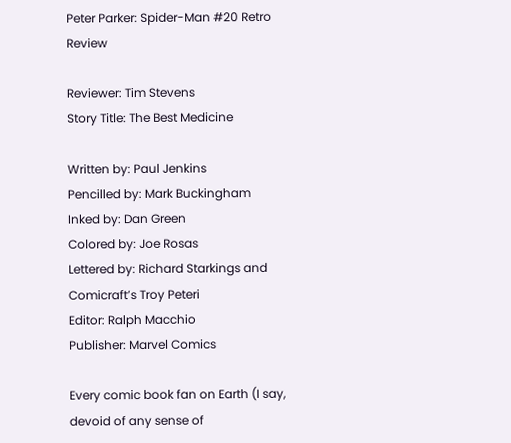Peter Parker: Spider-Man #20 Retro Review

Reviewer: Tim Stevens
Story Title: The Best Medicine

Written by: Paul Jenkins
Pencilled by: Mark Buckingham
Inked by: Dan Green
Colored by: Joe Rosas
Lettered by: Richard Starkings and Comicraft’s Troy Peteri
Editor: Ralph Macchio
Publisher: Marvel Comics

Every comic book fan on Earth (I say, devoid of any sense of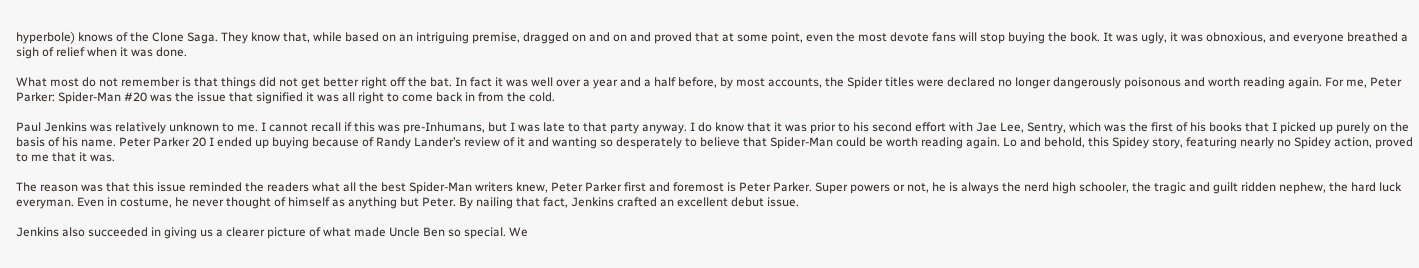hyperbole) knows of the Clone Saga. They know that, while based on an intriguing premise, dragged on and on and proved that at some point, even the most devote fans will stop buying the book. It was ugly, it was obnoxious, and everyone breathed a sigh of relief when it was done.

What most do not remember is that things did not get better right off the bat. In fact it was well over a year and a half before, by most accounts, the Spider titles were declared no longer dangerously poisonous and worth reading again. For me, Peter Parker: Spider-Man #20 was the issue that signified it was all right to come back in from the cold.

Paul Jenkins was relatively unknown to me. I cannot recall if this was pre-Inhumans, but I was late to that party anyway. I do know that it was prior to his second effort with Jae Lee, Sentry, which was the first of his books that I picked up purely on the basis of his name. Peter Parker 20 I ended up buying because of Randy Lander’s review of it and wanting so desperately to believe that Spider-Man could be worth reading again. Lo and behold, this Spidey story, featuring nearly no Spidey action, proved to me that it was.

The reason was that this issue reminded the readers what all the best Spider-Man writers knew, Peter Parker first and foremost is Peter Parker. Super powers or not, he is always the nerd high schooler, the tragic and guilt ridden nephew, the hard luck everyman. Even in costume, he never thought of himself as anything but Peter. By nailing that fact, Jenkins crafted an excellent debut issue.

Jenkins also succeeded in giving us a clearer picture of what made Uncle Ben so special. We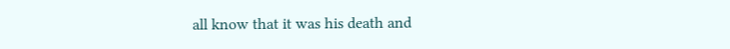all know that it was his death and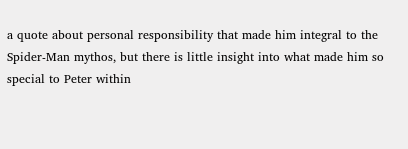a quote about personal responsibility that made him integral to the Spider-Man mythos, but there is little insight into what made him so special to Peter within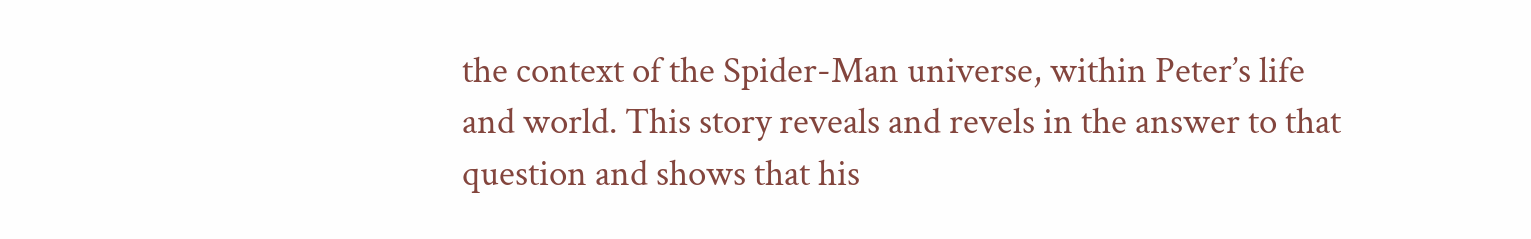the context of the Spider-Man universe, within Peter’s life and world. This story reveals and revels in the answer to that question and shows that his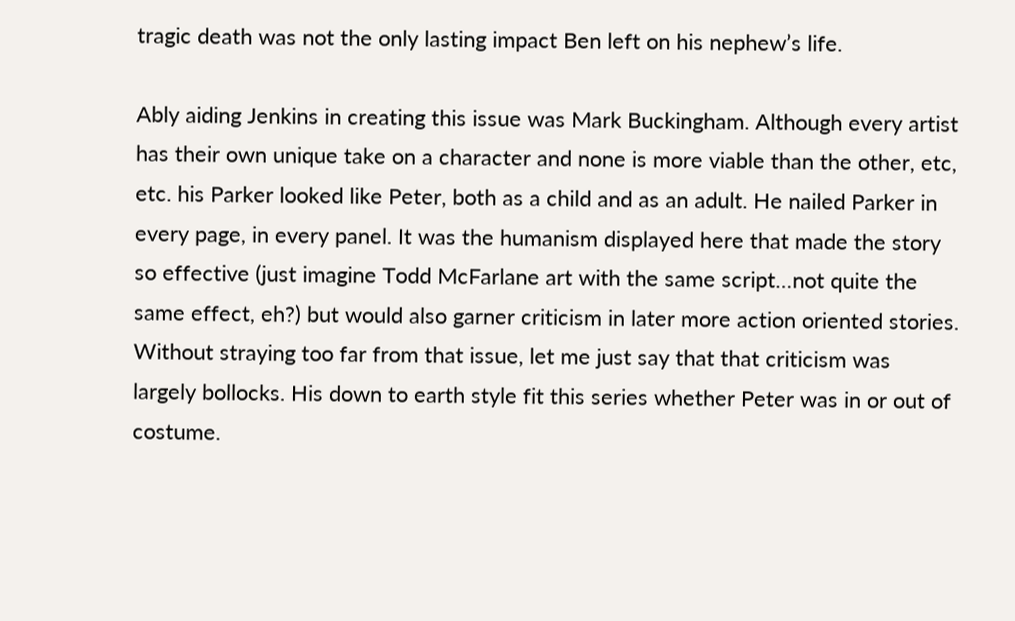tragic death was not the only lasting impact Ben left on his nephew’s life.

Ably aiding Jenkins in creating this issue was Mark Buckingham. Although every artist has their own unique take on a character and none is more viable than the other, etc, etc. his Parker looked like Peter, both as a child and as an adult. He nailed Parker in every page, in every panel. It was the humanism displayed here that made the story so effective (just imagine Todd McFarlane art with the same script…not quite the same effect, eh?) but would also garner criticism in later more action oriented stories. Without straying too far from that issue, let me just say that that criticism was largely bollocks. His down to earth style fit this series whether Peter was in or out of costume.